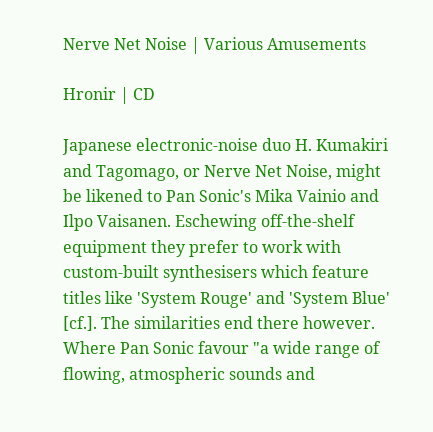Nerve Net Noise | Various Amusements

Hronir | CD

Japanese electronic-noise duo H. Kumakiri and Tagomago, or Nerve Net Noise, might be likened to Pan Sonic's Mika Vainio and Ilpo Vaisanen. Eschewing off-the-shelf equipment they prefer to work with custom-built synthesisers which feature titles like 'System Rouge' and 'System Blue' [cf.]. The similarities end there however. Where Pan Sonic favour "a wide range of flowing, atmospheric sounds and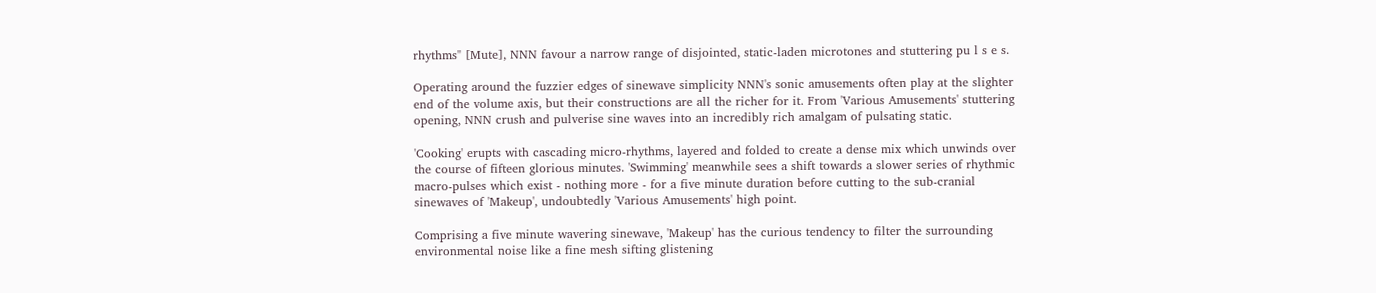rhythms" [Mute], NNN favour a narrow range of disjointed, static-laden microtones and stuttering pu l s e s.

Operating around the fuzzier edges of sinewave simplicity NNN's sonic amusements often play at the slighter end of the volume axis, but their constructions are all the richer for it. From 'Various Amusements' stuttering opening, NNN crush and pulverise sine waves into an incredibly rich amalgam of pulsating static.

'Cooking' erupts with cascading micro-rhythms, layered and folded to create a dense mix which unwinds over the course of fifteen glorious minutes. 'Swimming' meanwhile sees a shift towards a slower series of rhythmic macro-pulses which exist - nothing more - for a five minute duration before cutting to the sub-cranial sinewaves of 'Makeup', undoubtedly 'Various Amusements' high point.

Comprising a five minute wavering sinewave, 'Makeup' has the curious tendency to filter the surrounding environmental noise like a fine mesh sifting glistening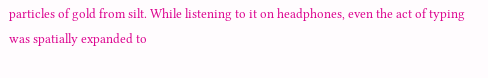particles of gold from silt. While listening to it on headphones, even the act of typing was spatially expanded to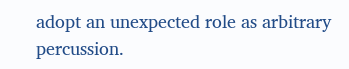adopt an unexpected role as arbitrary percussion.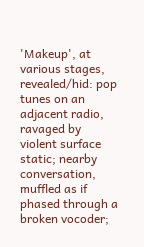'Makeup', at various stages, revealed/hid: pop tunes on an adjacent radio, ravaged by violent surface static; nearby conversation, muffled as if phased through a broken vocoder;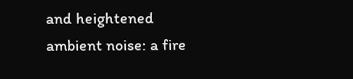and heightened ambient noise: a fire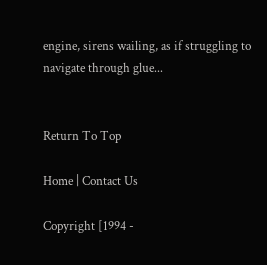engine, sirens wailing, as if struggling to navigate through glue...


Return To Top

Home | Contact Us

Copyright [1994 -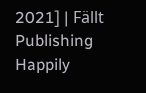2021] | Fällt Publishing
Happily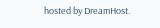hosted by DreamHost.